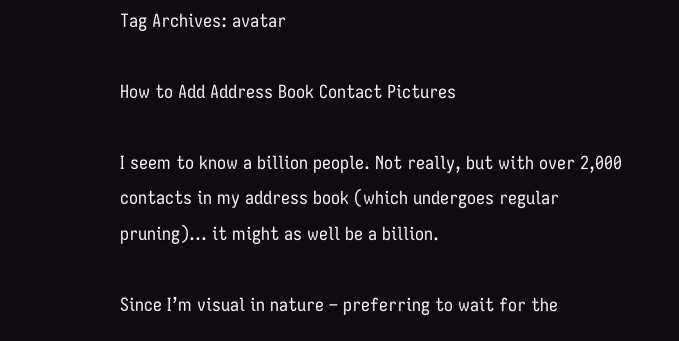Tag Archives: avatar

How to Add Address Book Contact Pictures

I seem to know a billion people. Not really, but with over 2,000 contacts in my address book (which undergoes regular pruning)… it might as well be a billion.

Since I’m visual in nature – preferring to wait for the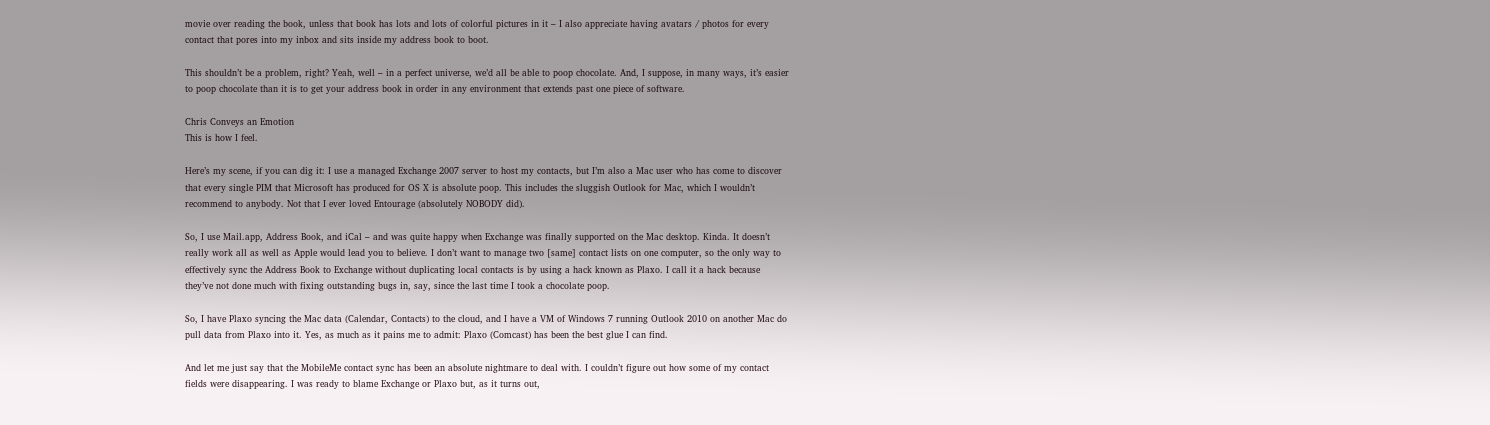movie over reading the book, unless that book has lots and lots of colorful pictures in it – I also appreciate having avatars / photos for every contact that pores into my inbox and sits inside my address book to boot.

This shouldn’t be a problem, right? Yeah, well – in a perfect universe, we’d all be able to poop chocolate. And, I suppose, in many ways, it’s easier to poop chocolate than it is to get your address book in order in any environment that extends past one piece of software.

Chris Conveys an Emotion
This is how I feel.

Here’s my scene, if you can dig it: I use a managed Exchange 2007 server to host my contacts, but I’m also a Mac user who has come to discover that every single PIM that Microsoft has produced for OS X is absolute poop. This includes the sluggish Outlook for Mac, which I wouldn’t recommend to anybody. Not that I ever loved Entourage (absolutely NOBODY did).

So, I use Mail.app, Address Book, and iCal – and was quite happy when Exchange was finally supported on the Mac desktop. Kinda. It doesn’t really work all as well as Apple would lead you to believe. I don’t want to manage two [same] contact lists on one computer, so the only way to effectively sync the Address Book to Exchange without duplicating local contacts is by using a hack known as Plaxo. I call it a hack because they’ve not done much with fixing outstanding bugs in, say, since the last time I took a chocolate poop.

So, I have Plaxo syncing the Mac data (Calendar, Contacts) to the cloud, and I have a VM of Windows 7 running Outlook 2010 on another Mac do pull data from Plaxo into it. Yes, as much as it pains me to admit: Plaxo (Comcast) has been the best glue I can find.

And let me just say that the MobileMe contact sync has been an absolute nightmare to deal with. I couldn’t figure out how some of my contact fields were disappearing. I was ready to blame Exchange or Plaxo but, as it turns out,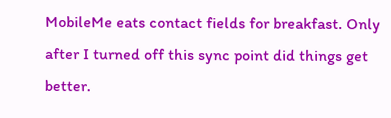MobileMe eats contact fields for breakfast. Only after I turned off this sync point did things get better.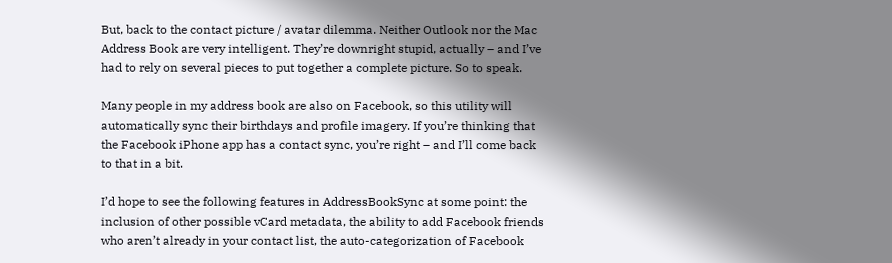But, back to the contact picture / avatar dilemma. Neither Outlook nor the Mac Address Book are very intelligent. They’re downright stupid, actually – and I’ve had to rely on several pieces to put together a complete picture. So to speak.

Many people in my address book are also on Facebook, so this utility will automatically sync their birthdays and profile imagery. If you’re thinking that the Facebook iPhone app has a contact sync, you’re right – and I’ll come back to that in a bit.

I’d hope to see the following features in AddressBookSync at some point: the inclusion of other possible vCard metadata, the ability to add Facebook friends who aren’t already in your contact list, the auto-categorization of Facebook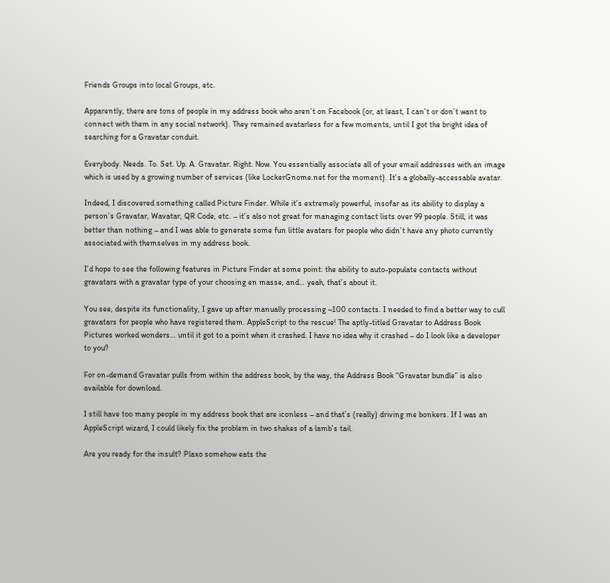Friends Groups into local Groups, etc.

Apparently, there are tons of people in my address book who aren’t on Facebook (or, at least, I can’t or don’t want to connect with them in any social network). They remained avatarless for a few moments, until I got the bright idea of searching for a Gravatar conduit.

Everybody. Needs. To. Set. Up. A. Gravatar. Right. Now. You essentially associate all of your email addresses with an image which is used by a growing number of services (like LockerGnome.net for the moment). It’s a globally-accessable avatar.

Indeed, I discovered something called Picture Finder. While it’s extremely powerful, insofar as its ability to display a person’s Gravatar, Wavatar, QR Code, etc. – it’s also not great for managing contact lists over 99 people. Still, it was better than nothing – and I was able to generate some fun little avatars for people who didn’t have any photo currently associated with themselves in my address book.

I’d hope to see the following features in Picture Finder at some point: the ability to auto-populate contacts without gravatars with a gravatar type of your choosing en masse, and… yeah, that’s about it.

You see, despite its functionality, I gave up after manually processing ~100 contacts. I needed to find a better way to cull gravatars for people who have registered them. AppleScript to the rescue! The aptly-titled Gravatar to Address Book Pictures worked wonders… until it got to a point when it crashed. I have no idea why it crashed – do I look like a developer to you?

For on-demand Gravatar pulls from within the address book, by the way, the Address Book “Gravatar bundle” is also available for download.

I still have too many people in my address book that are iconless – and that’s (really) driving me bonkers. If I was an AppleScript wizard, I could likely fix the problem in two shakes of a lamb’s tail.

Are you ready for the insult? Plaxo somehow eats the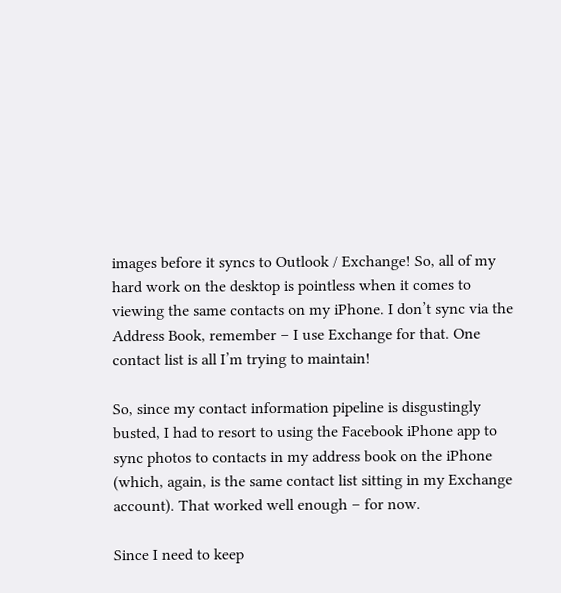images before it syncs to Outlook / Exchange! So, all of my hard work on the desktop is pointless when it comes to viewing the same contacts on my iPhone. I don’t sync via the Address Book, remember – I use Exchange for that. One contact list is all I’m trying to maintain!

So, since my contact information pipeline is disgustingly busted, I had to resort to using the Facebook iPhone app to sync photos to contacts in my address book on the iPhone (which, again, is the same contact list sitting in my Exchange account). That worked well enough – for now.

Since I need to keep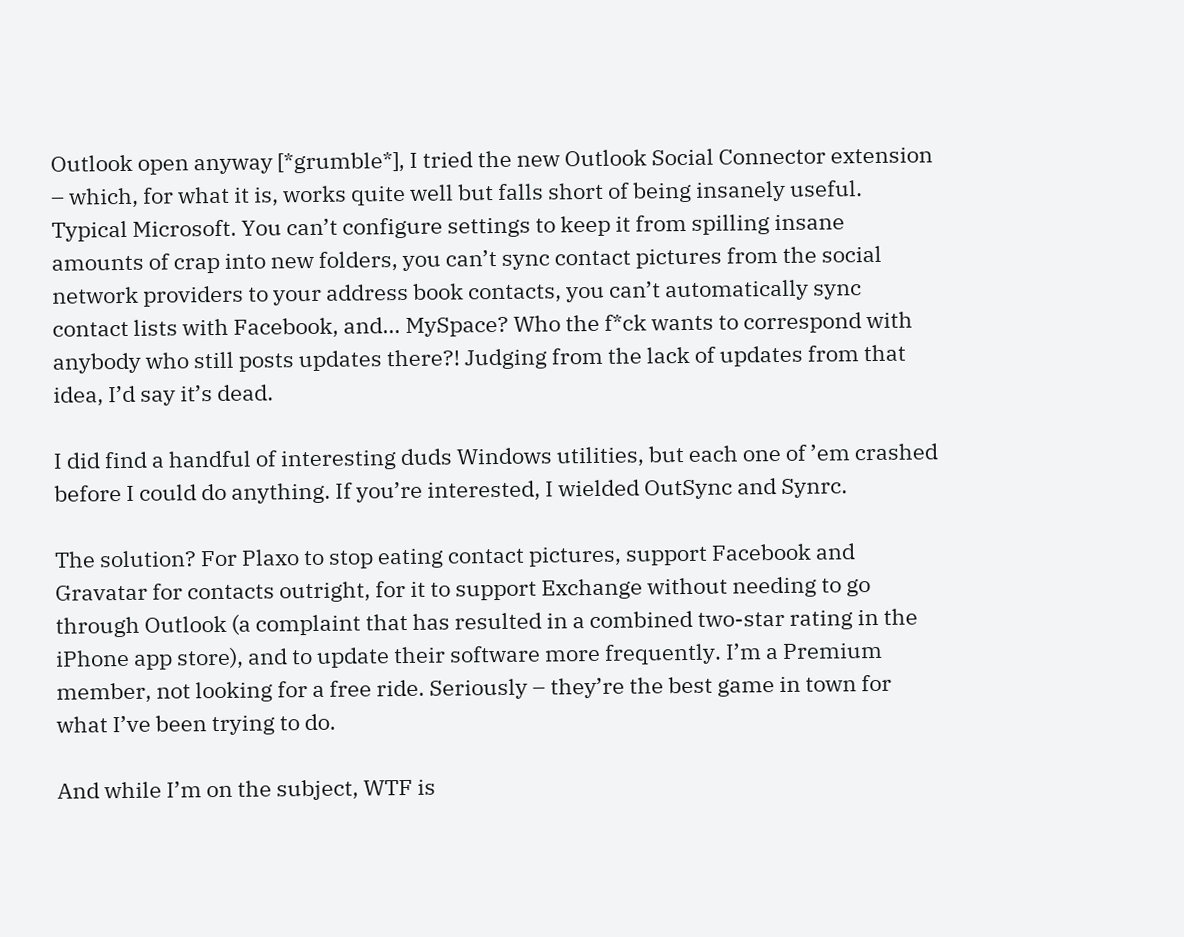Outlook open anyway [*grumble*], I tried the new Outlook Social Connector extension – which, for what it is, works quite well but falls short of being insanely useful. Typical Microsoft. You can’t configure settings to keep it from spilling insane amounts of crap into new folders, you can’t sync contact pictures from the social network providers to your address book contacts, you can’t automatically sync contact lists with Facebook, and… MySpace? Who the f*ck wants to correspond with anybody who still posts updates there?! Judging from the lack of updates from that idea, I’d say it’s dead.

I did find a handful of interesting duds Windows utilities, but each one of ’em crashed before I could do anything. If you’re interested, I wielded OutSync and Synrc.

The solution? For Plaxo to stop eating contact pictures, support Facebook and Gravatar for contacts outright, for it to support Exchange without needing to go through Outlook (a complaint that has resulted in a combined two-star rating in the iPhone app store), and to update their software more frequently. I’m a Premium member, not looking for a free ride. Seriously – they’re the best game in town for what I’ve been trying to do.

And while I’m on the subject, WTF is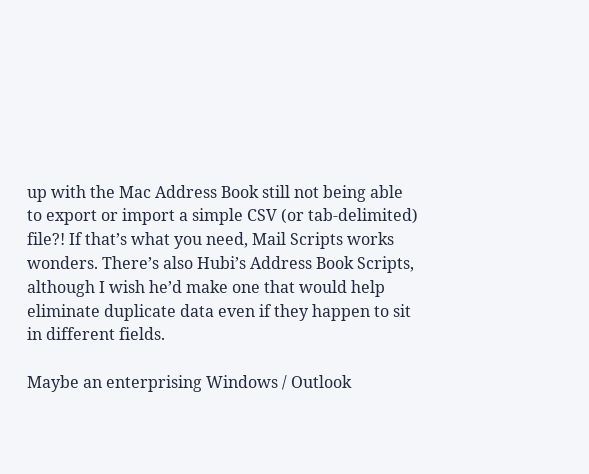up with the Mac Address Book still not being able to export or import a simple CSV (or tab-delimited) file?! If that’s what you need, Mail Scripts works wonders. There’s also Hubi’s Address Book Scripts, although I wish he’d make one that would help eliminate duplicate data even if they happen to sit in different fields.

Maybe an enterprising Windows / Outlook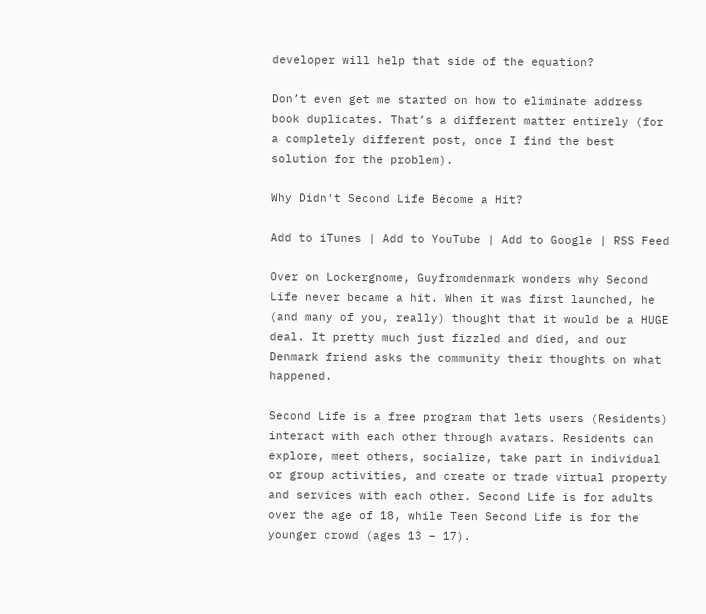developer will help that side of the equation?

Don’t even get me started on how to eliminate address book duplicates. That’s a different matter entirely (for a completely different post, once I find the best solution for the problem).

Why Didn't Second Life Become a Hit?

Add to iTunes | Add to YouTube | Add to Google | RSS Feed

Over on Lockergnome, Guyfromdenmark wonders why Second Life never became a hit. When it was first launched, he (and many of you, really) thought that it would be a HUGE deal. It pretty much just fizzled and died, and our Denmark friend asks the community their thoughts on what happened.

Second Life is a free program that lets users (Residents) interact with each other through avatars. Residents can explore, meet others, socialize, take part in individual or group activities, and create or trade virtual property and services with each other. Second Life is for adults over the age of 18, while Teen Second Life is for the younger crowd (ages 13 – 17).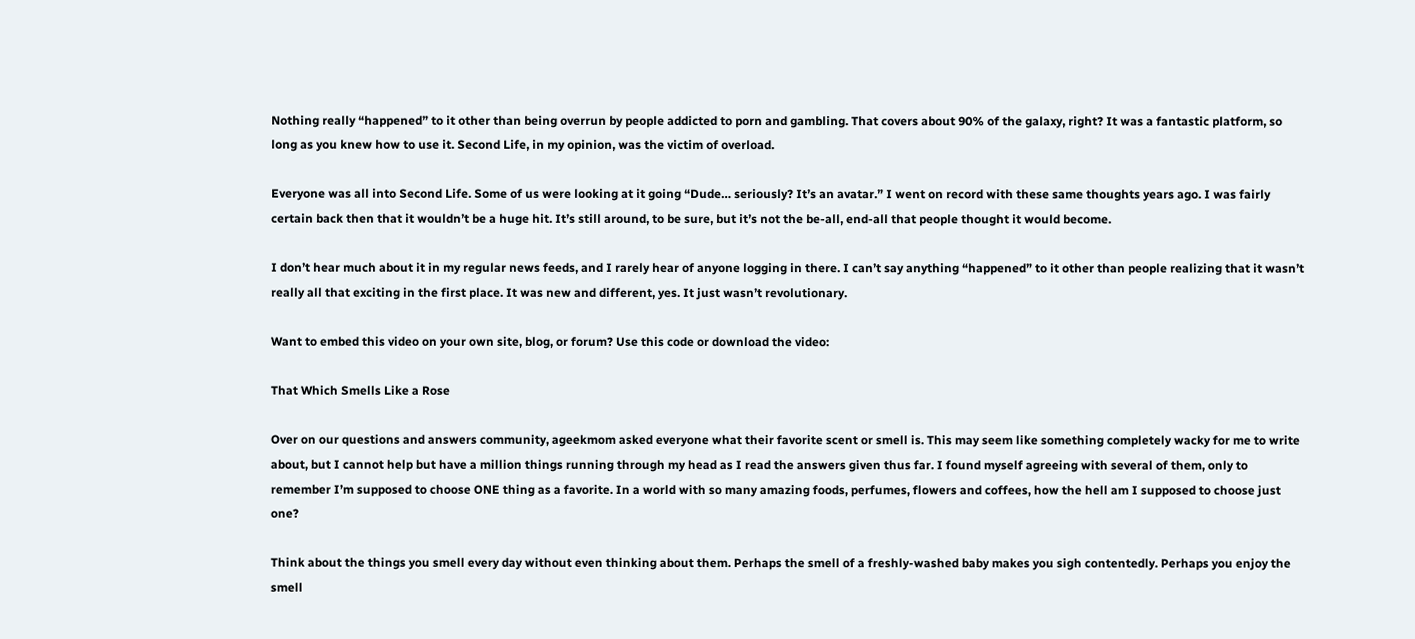Nothing really “happened” to it other than being overrun by people addicted to porn and gambling. That covers about 90% of the galaxy, right? It was a fantastic platform, so long as you knew how to use it. Second Life, in my opinion, was the victim of overload.

Everyone was all into Second Life. Some of us were looking at it going “Dude… seriously? It’s an avatar.” I went on record with these same thoughts years ago. I was fairly certain back then that it wouldn’t be a huge hit. It’s still around, to be sure, but it’s not the be-all, end-all that people thought it would become.

I don’t hear much about it in my regular news feeds, and I rarely hear of anyone logging in there. I can’t say anything “happened” to it other than people realizing that it wasn’t really all that exciting in the first place. It was new and different, yes. It just wasn’t revolutionary.

Want to embed this video on your own site, blog, or forum? Use this code or download the video:

That Which Smells Like a Rose

Over on our questions and answers community, ageekmom asked everyone what their favorite scent or smell is. This may seem like something completely wacky for me to write about, but I cannot help but have a million things running through my head as I read the answers given thus far. I found myself agreeing with several of them, only to remember I’m supposed to choose ONE thing as a favorite. In a world with so many amazing foods, perfumes, flowers and coffees, how the hell am I supposed to choose just one?

Think about the things you smell every day without even thinking about them. Perhaps the smell of a freshly-washed baby makes you sigh contentedly. Perhaps you enjoy the smell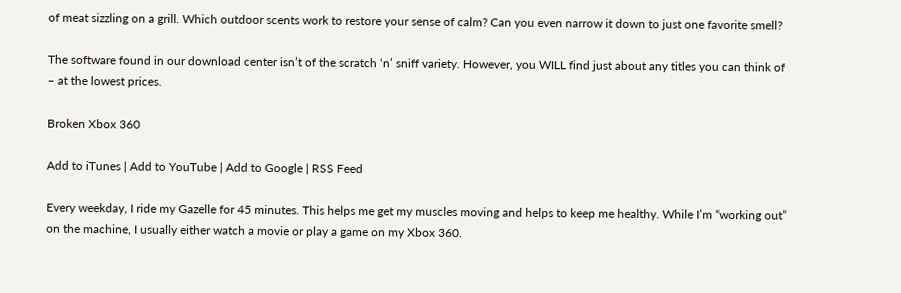of meat sizzling on a grill. Which outdoor scents work to restore your sense of calm? Can you even narrow it down to just one favorite smell?

The software found in our download center isn’t of the scratch ‘n’ sniff variety. However, you WILL find just about any titles you can think of – at the lowest prices.

Broken Xbox 360

Add to iTunes | Add to YouTube | Add to Google | RSS Feed

Every weekday, I ride my Gazelle for 45 minutes. This helps me get my muscles moving and helps to keep me healthy. While I’m “working out” on the machine, I usually either watch a movie or play a game on my Xbox 360.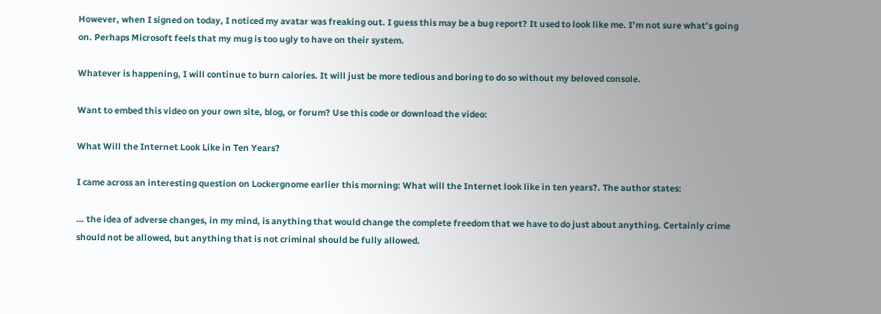However, when I signed on today, I noticed my avatar was freaking out. I guess this may be a bug report? It used to look like me. I’m not sure what’s going on. Perhaps Microsoft feels that my mug is too ugly to have on their system.

Whatever is happening, I will continue to burn calories. It will just be more tedious and boring to do so without my beloved console.

Want to embed this video on your own site, blog, or forum? Use this code or download the video:

What Will the Internet Look Like in Ten Years?

I came across an interesting question on Lockergnome earlier this morning: What will the Internet look like in ten years?. The author states:

… the idea of adverse changes, in my mind, is anything that would change the complete freedom that we have to do just about anything. Certainly crime should not be allowed, but anything that is not criminal should be fully allowed.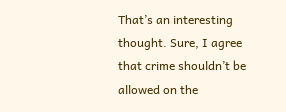That’s an interesting thought. Sure, I agree that crime shouldn’t be allowed on the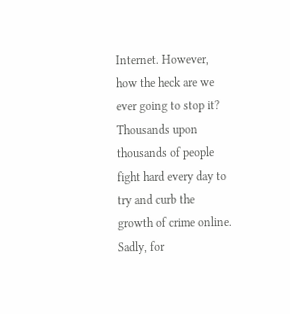Internet. However, how the heck are we ever going to stop it? Thousands upon thousands of people fight hard every day to try and curb the growth of crime online. Sadly, for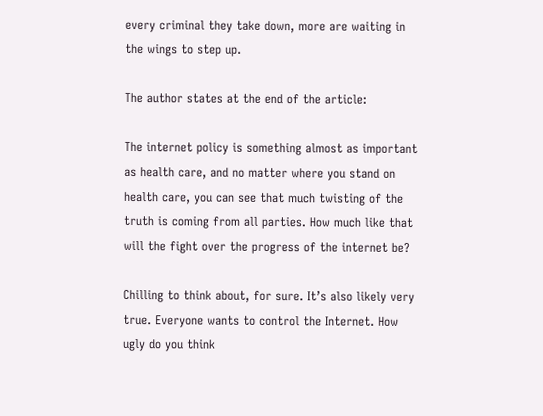every criminal they take down, more are waiting in the wings to step up.

The author states at the end of the article:

The internet policy is something almost as important as health care, and no matter where you stand on health care, you can see that much twisting of the truth is coming from all parties. How much like that will the fight over the progress of the internet be?

Chilling to think about, for sure. It’s also likely very true. Everyone wants to control the Internet. How ugly do you think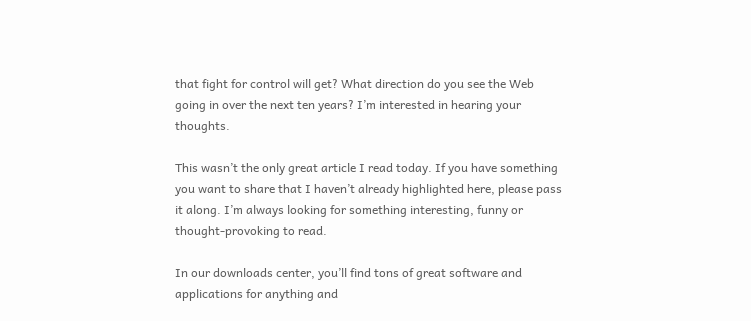that fight for control will get? What direction do you see the Web going in over the next ten years? I’m interested in hearing your thoughts.

This wasn’t the only great article I read today. If you have something you want to share that I haven’t already highlighted here, please pass it along. I’m always looking for something interesting, funny or thought-provoking to read.

In our downloads center, you’ll find tons of great software and applications for anything and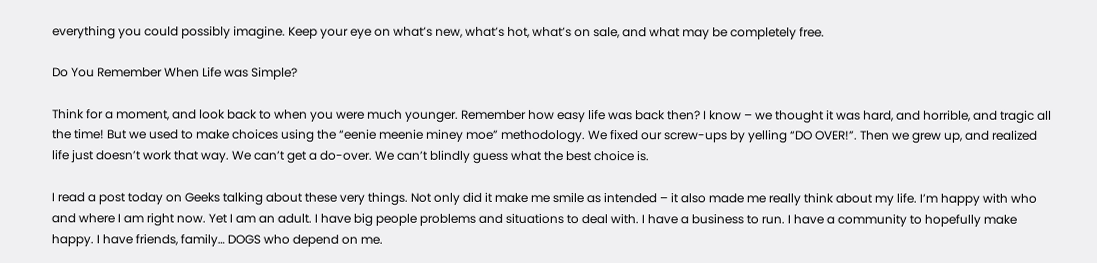everything you could possibly imagine. Keep your eye on what’s new, what’s hot, what’s on sale, and what may be completely free.

Do You Remember When Life was Simple?

Think for a moment, and look back to when you were much younger. Remember how easy life was back then? I know – we thought it was hard, and horrible, and tragic all the time! But we used to make choices using the “eenie meenie miney moe” methodology. We fixed our screw-ups by yelling “DO OVER!”. Then we grew up, and realized life just doesn’t work that way. We can’t get a do-over. We can’t blindly guess what the best choice is.

I read a post today on Geeks talking about these very things. Not only did it make me smile as intended – it also made me really think about my life. I’m happy with who and where I am right now. Yet I am an adult. I have big people problems and situations to deal with. I have a business to run. I have a community to hopefully make happy. I have friends, family… DOGS who depend on me.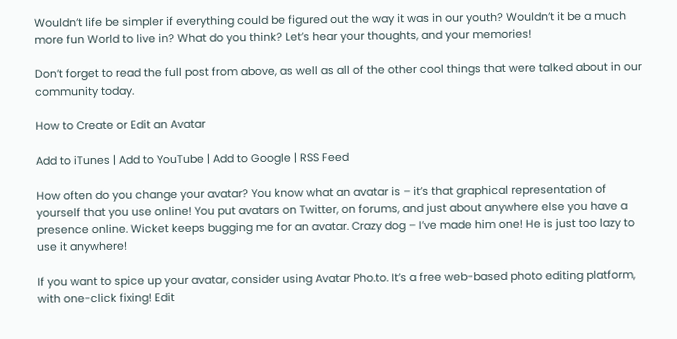Wouldn’t life be simpler if everything could be figured out the way it was in our youth? Wouldn’t it be a much more fun World to live in? What do you think? Let’s hear your thoughts, and your memories!

Don’t forget to read the full post from above, as well as all of the other cool things that were talked about in our community today.

How to Create or Edit an Avatar

Add to iTunes | Add to YouTube | Add to Google | RSS Feed

How often do you change your avatar? You know what an avatar is – it’s that graphical representation of yourself that you use online! You put avatars on Twitter, on forums, and just about anywhere else you have a presence online. Wicket keeps bugging me for an avatar. Crazy dog – I’ve made him one! He is just too lazy to use it anywhere!

If you want to spice up your avatar, consider using Avatar Pho.to. It’s a free web-based photo editing platform, with one-click fixing! Edit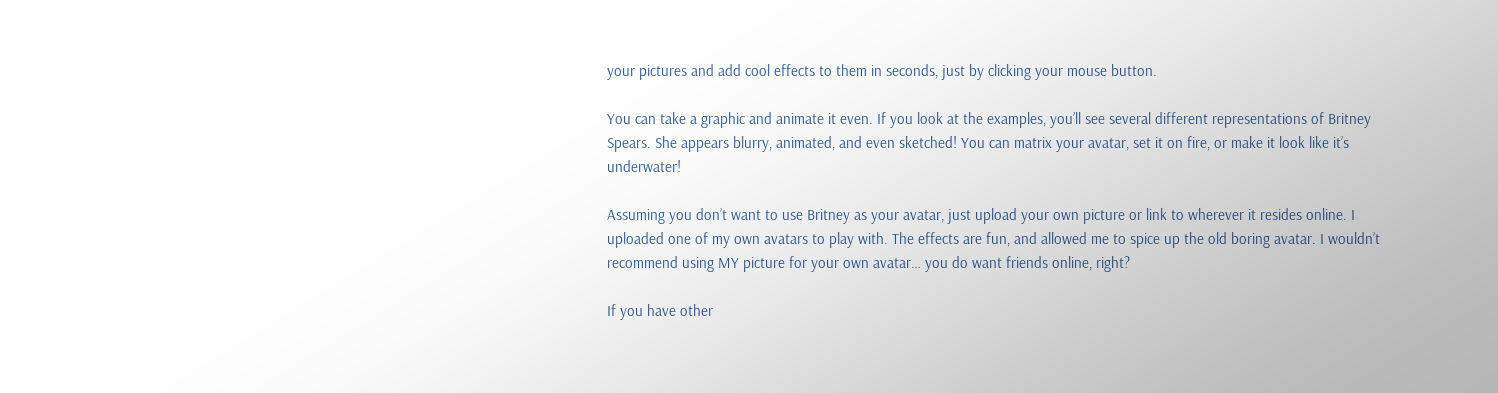your pictures and add cool effects to them in seconds, just by clicking your mouse button.

You can take a graphic and animate it even. If you look at the examples, you’ll see several different representations of Britney Spears. She appears blurry, animated, and even sketched! You can matrix your avatar, set it on fire, or make it look like it’s underwater!

Assuming you don’t want to use Britney as your avatar, just upload your own picture or link to wherever it resides online. I uploaded one of my own avatars to play with. The effects are fun, and allowed me to spice up the old boring avatar. I wouldn’t recommend using MY picture for your own avatar… you do want friends online, right?

If you have other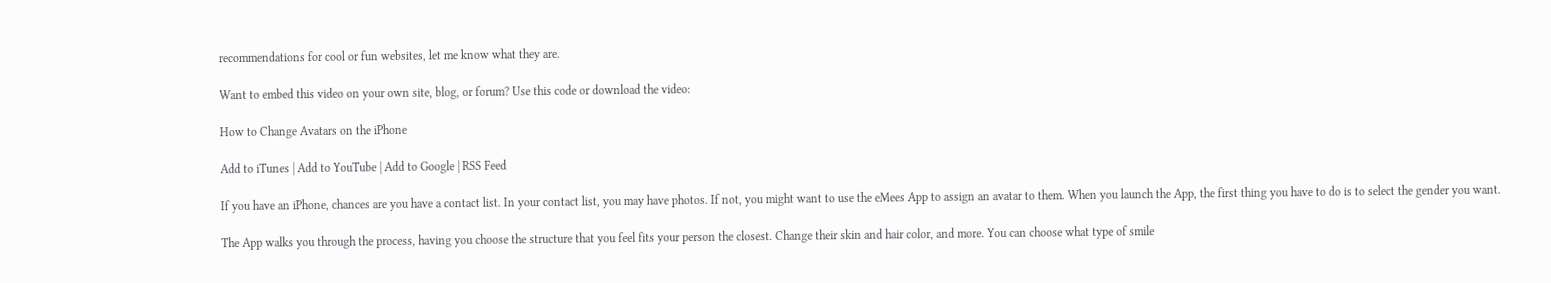recommendations for cool or fun websites, let me know what they are.

Want to embed this video on your own site, blog, or forum? Use this code or download the video:

How to Change Avatars on the iPhone

Add to iTunes | Add to YouTube | Add to Google | RSS Feed

If you have an iPhone, chances are you have a contact list. In your contact list, you may have photos. If not, you might want to use the eMees App to assign an avatar to them. When you launch the App, the first thing you have to do is to select the gender you want.

The App walks you through the process, having you choose the structure that you feel fits your person the closest. Change their skin and hair color, and more. You can choose what type of smile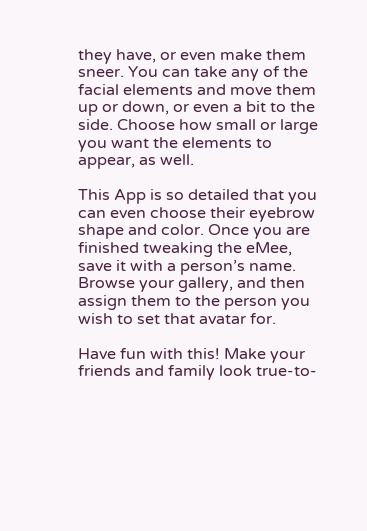they have, or even make them sneer. You can take any of the facial elements and move them up or down, or even a bit to the side. Choose how small or large you want the elements to appear, as well.

This App is so detailed that you can even choose their eyebrow shape and color. Once you are finished tweaking the eMee, save it with a person’s name. Browse your gallery, and then assign them to the person you wish to set that avatar for.

Have fun with this! Make your friends and family look true-to-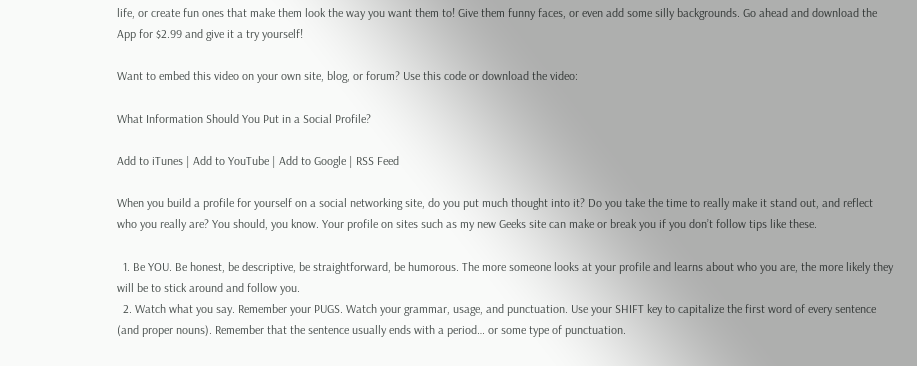life, or create fun ones that make them look the way you want them to! Give them funny faces, or even add some silly backgrounds. Go ahead and download the App for $2.99 and give it a try yourself!

Want to embed this video on your own site, blog, or forum? Use this code or download the video:

What Information Should You Put in a Social Profile?

Add to iTunes | Add to YouTube | Add to Google | RSS Feed

When you build a profile for yourself on a social networking site, do you put much thought into it? Do you take the time to really make it stand out, and reflect who you really are? You should, you know. Your profile on sites such as my new Geeks site can make or break you if you don’t follow tips like these.

  1. Be YOU. Be honest, be descriptive, be straightforward, be humorous. The more someone looks at your profile and learns about who you are, the more likely they will be to stick around and follow you.
  2. Watch what you say. Remember your PUGS. Watch your grammar, usage, and punctuation. Use your SHIFT key to capitalize the first word of every sentence (and proper nouns). Remember that the sentence usually ends with a period… or some type of punctuation.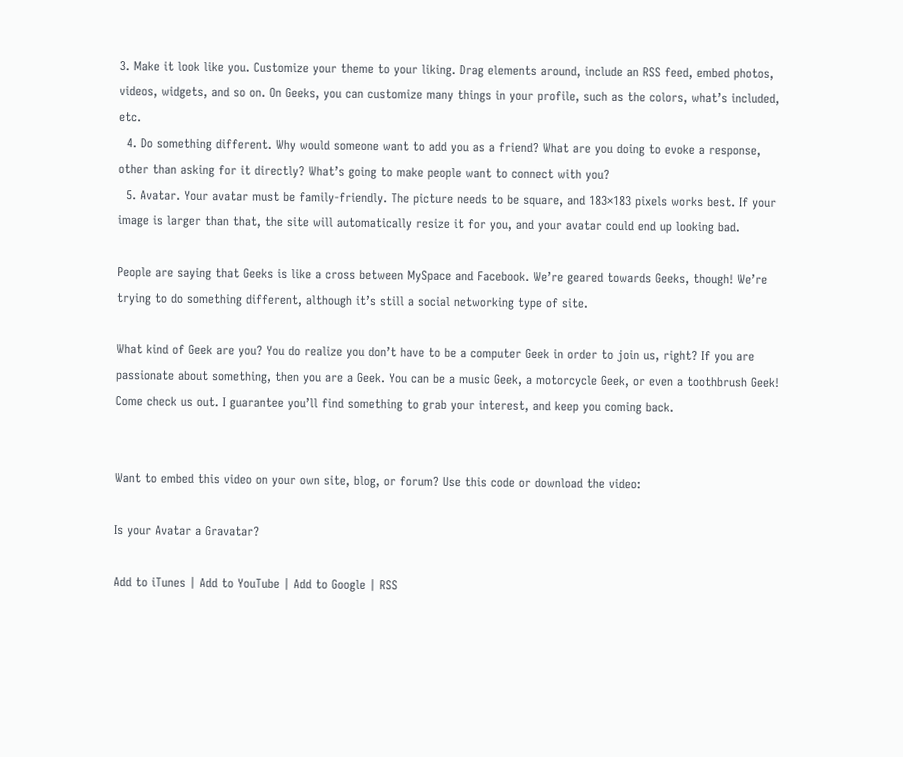3. Make it look like you. Customize your theme to your liking. Drag elements around, include an RSS feed, embed photos, videos, widgets, and so on. On Geeks, you can customize many things in your profile, such as the colors, what’s included, etc.
  4. Do something different. Why would someone want to add you as a friend? What are you doing to evoke a response, other than asking for it directly? What’s going to make people want to connect with you?
  5. Avatar. Your avatar must be family-friendly. The picture needs to be square, and 183×183 pixels works best. If your image is larger than that, the site will automatically resize it for you, and your avatar could end up looking bad.

People are saying that Geeks is like a cross between MySpace and Facebook. We’re geared towards Geeks, though! We’re trying to do something different, although it’s still a social networking type of site.

What kind of Geek are you? You do realize you don’t have to be a computer Geek in order to join us, right? If you are passionate about something, then you are a Geek. You can be a music Geek, a motorcycle Geek, or even a toothbrush Geek! Come check us out. I guarantee you’ll find something to grab your interest, and keep you coming back.


Want to embed this video on your own site, blog, or forum? Use this code or download the video:

Is your Avatar a Gravatar?

Add to iTunes | Add to YouTube | Add to Google | RSS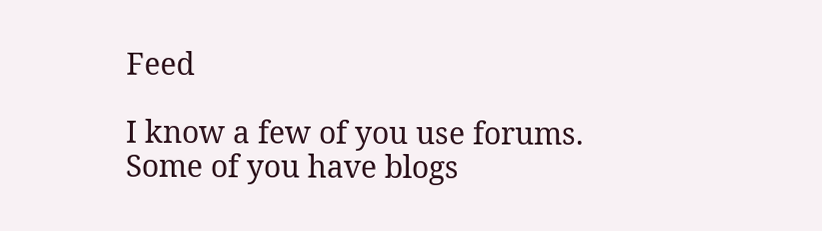Feed

I know a few of you use forums. Some of you have blogs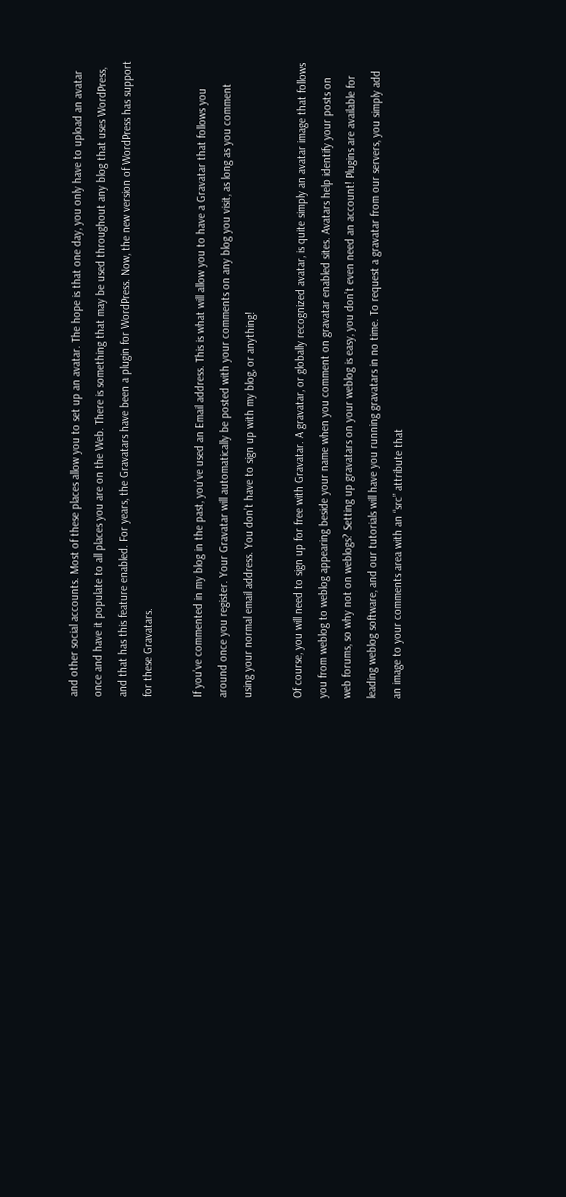and other social accounts. Most of these places allow you to set up an avatar. The hope is that one day, you only have to upload an avatar once and have it populate to all places you are on the Web. There is something that may be used throughout any blog that uses WordPress, and that has this feature enabled. For years, the Gravatars have been a plugin for WordPress. Now, the new version of WordPress has support for these Gravatars.

If you’ve commented in my blog in the past, you’ve used an Email address. This is what will allow you to have a Gravatar that follows you around once you register. Your Gravatar will automatically be posted with your comments on any blog you visit, as long as you comment using your normal email address. You don’t have to sign up with my blog, or anything!

Of course, you will need to sign up for free with Gravatar. A gravatar, or globally recognized avatar, is quite simply an avatar image that follows you from weblog to weblog appearing beside your name when you comment on gravatar enabled sites. Avatars help identify your posts on web forums, so why not on weblogs? Setting up gravatars on your weblog is easy, you don’t even need an account! Plugins are available for leading weblog software, and our tutorials will have you running gravatars in no time. To request a gravatar from our servers, you simply add an image to your comments area with an “src” attribute that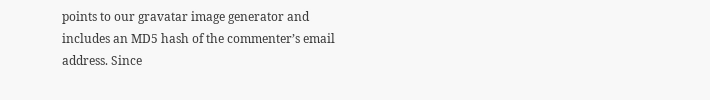points to our gravatar image generator and includes an MD5 hash of the commenter’s email address. Since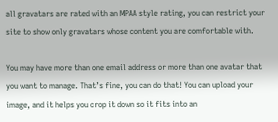all gravatars are rated with an MPAA style rating, you can restrict your site to show only gravatars whose content you are comfortable with.

You may have more than one email address or more than one avatar that you want to manage. That’s fine, you can do that! You can upload your image, and it helps you crop it down so it fits into an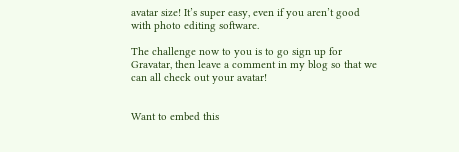avatar size! It’s super easy, even if you aren’t good with photo editing software.

The challenge now to you is to go sign up for Gravatar, then leave a comment in my blog so that we can all check out your avatar!


Want to embed this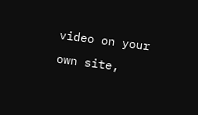video on your own site,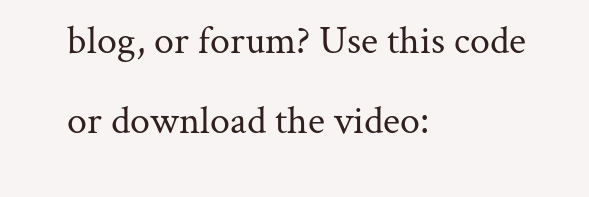blog, or forum? Use this code or download the video: